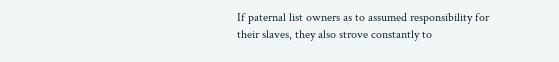If paternal list owners as to assumed responsibility for their slaves, they also strove constantly to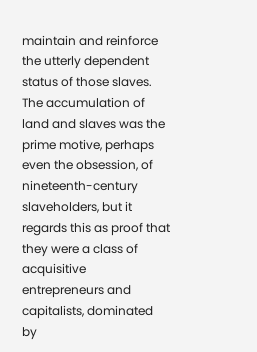maintain and reinforce the utterly dependent status of those slaves. The accumulation of land and slaves was the prime motive, perhaps even the obsession, of nineteenth-century slaveholders, but it regards this as proof that they were a class of acquisitive entrepreneurs and capitalists, dominated by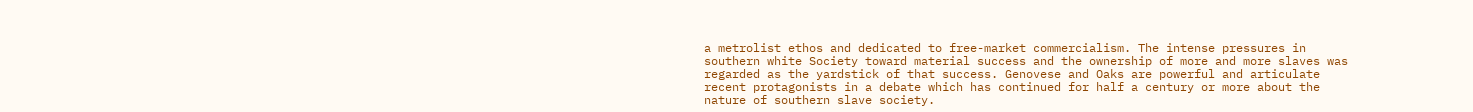a metrolist ethos and dedicated to free-market commercialism. The intense pressures in southern white Society toward material success and the ownership of more and more slaves was regarded as the yardstick of that success. Genovese and Oaks are powerful and articulate recent protagonists in a debate which has continued for half a century or more about the nature of southern slave society.